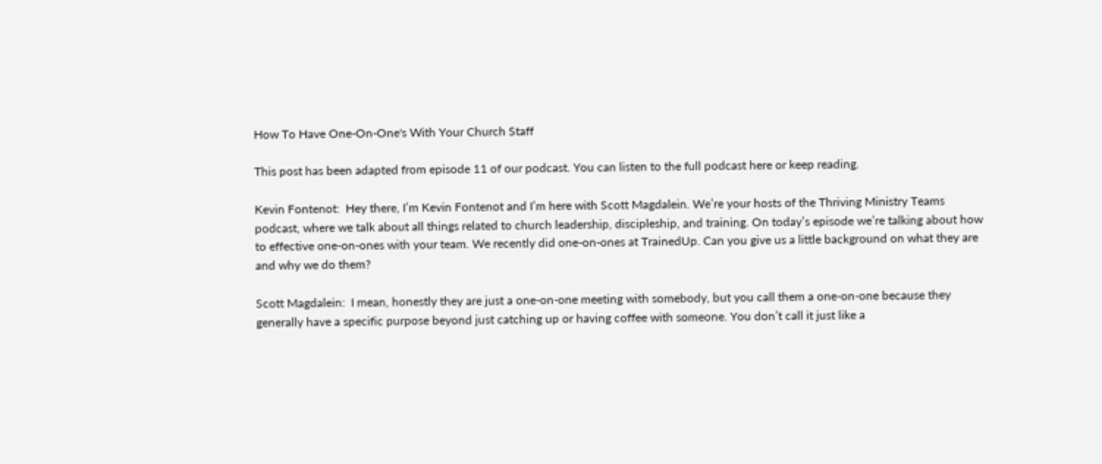How To Have One-On-One's With Your Church Staff

This post has been adapted from episode 11 of our podcast. You can listen to the full podcast here or keep reading.

Kevin Fontenot:  Hey there, I’m Kevin Fontenot and I’m here with Scott Magdalein. We’re your hosts of the Thriving Ministry Teams podcast, where we talk about all things related to church leadership, discipleship, and training. On today’s episode we’re talking about how to effective one-on-ones with your team. We recently did one-on-ones at TrainedUp. Can you give us a little background on what they are and why we do them?

Scott Magdalein:  I mean, honestly they are just a one-on-one meeting with somebody, but you call them a one-on-one because they generally have a specific purpose beyond just catching up or having coffee with someone. You don’t call it just like a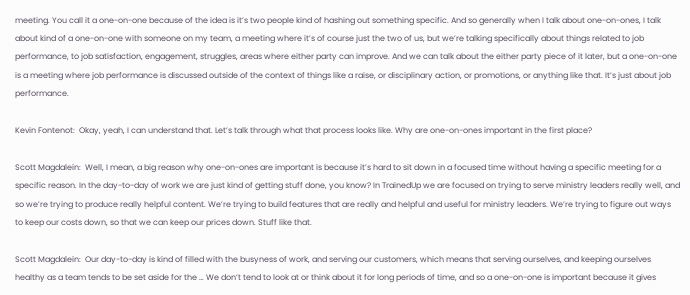meeting. You call it a one-on-one because of the idea is it’s two people kind of hashing out something specific. And so generally when I talk about one-on-ones, I talk about kind of a one-on-one with someone on my team, a meeting where it’s of course just the two of us, but we’re talking specifically about things related to job performance, to job satisfaction, engagement, struggles, areas where either party can improve. And we can talk about the either party piece of it later, but a one-on-one is a meeting where job performance is discussed outside of the context of things like a raise, or disciplinary action, or promotions, or anything like that. It’s just about job performance.

Kevin Fontenot:  Okay, yeah, I can understand that. Let’s talk through what that process looks like. Why are one-on-ones important in the first place?

Scott Magdalein:  Well, I mean, a big reason why one-on-ones are important is because it’s hard to sit down in a focused time without having a specific meeting for a specific reason. In the day-to-day of work we are just kind of getting stuff done, you know? In TrainedUp we are focused on trying to serve ministry leaders really well, and so we’re trying to produce really helpful content. We’re trying to build features that are really and helpful and useful for ministry leaders. We’re trying to figure out ways to keep our costs down, so that we can keep our prices down. Stuff like that.

Scott Magdalein:  Our day-to-day is kind of filled with the busyness of work, and serving our customers, which means that serving ourselves, and keeping ourselves healthy as a team tends to be set aside for the … We don’t tend to look at or think about it for long periods of time, and so a one-on-one is important because it gives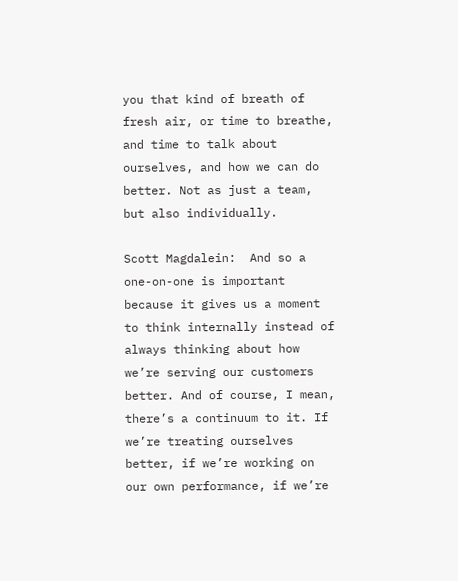you that kind of breath of fresh air, or time to breathe, and time to talk about ourselves, and how we can do better. Not as just a team, but also individually.

Scott Magdalein:  And so a one-on-one is important because it gives us a moment to think internally instead of always thinking about how we’re serving our customers better. And of course, I mean, there’s a continuum to it. If we’re treating ourselves better, if we’re working on our own performance, if we’re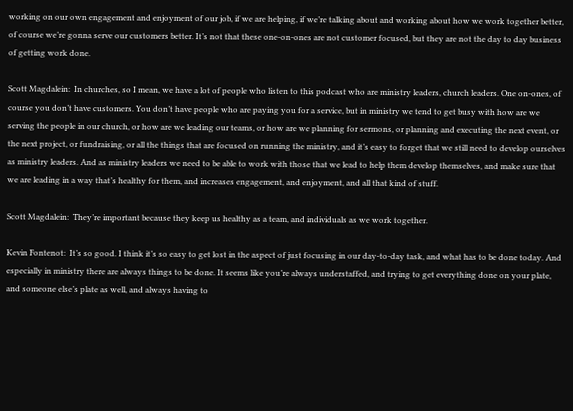working on our own engagement and enjoyment of our job, if we are helping, if we’re talking about and working about how we work together better, of course we’re gonna serve our customers better. It’s not that these one-on-ones are not customer focused, but they are not the day to day business of getting work done.

Scott Magdalein:  In churches, so I mean, we have a lot of people who listen to this podcast who are ministry leaders, church leaders. One on-ones, of course you don’t have customers. You don’t have people who are paying you for a service, but in ministry we tend to get busy with how are we serving the people in our church, or how are we leading our teams, or how are we planning for sermons, or planning and executing the next event, or the next project, or fundraising, or all the things that are focused on running the ministry, and it’s easy to forget that we still need to develop ourselves as ministry leaders. And as ministry leaders we need to be able to work with those that we lead to help them develop themselves, and make sure that we are leading in a way that’s healthy for them, and increases engagement, and enjoyment, and all that kind of stuff.

Scott Magdalein:  They’re important because they keep us healthy as a team, and individuals as we work together.

Kevin Fontenot:  It’s so good. I think it’s so easy to get lost in the aspect of just focusing in our day-to-day task, and what has to be done today. And especially in ministry there are always things to be done. It seems like you’re always understaffed, and trying to get everything done on your plate, and someone else’s plate as well, and always having to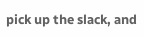pick up the slack, and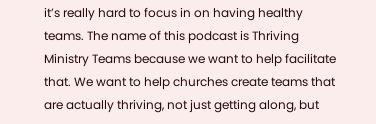it’s really hard to focus in on having healthy teams. The name of this podcast is Thriving Ministry Teams because we want to help facilitate that. We want to help churches create teams that are actually thriving, not just getting along, but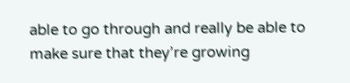able to go through and really be able to make sure that they’re growing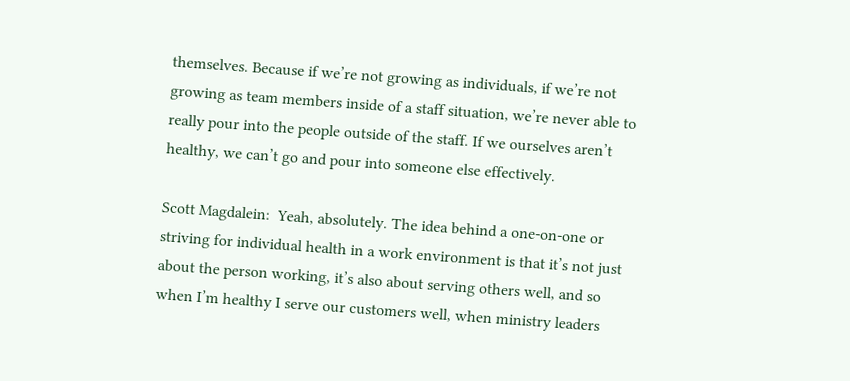themselves. Because if we’re not growing as individuals, if we’re not growing as team members inside of a staff situation, we’re never able to really pour into the people outside of the staff. If we ourselves aren’t healthy, we can’t go and pour into someone else effectively.

Scott Magdalein:  Yeah, absolutely. The idea behind a one-on-one or striving for individual health in a work environment is that it’s not just about the person working, it’s also about serving others well, and so when I’m healthy I serve our customers well, when ministry leaders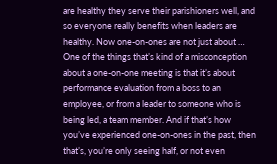are healthy they serve their parishioners well, and so everyone really benefits when leaders are healthy. Now one-on-ones are not just about … One of the things that’s kind of a misconception about a one-on-one meeting is that it’s about performance evaluation from a boss to an employee, or from a leader to someone who is being led, a team member. And if that’s how you’ve experienced one-on-ones in the past, then that’s, you’re only seeing half, or not even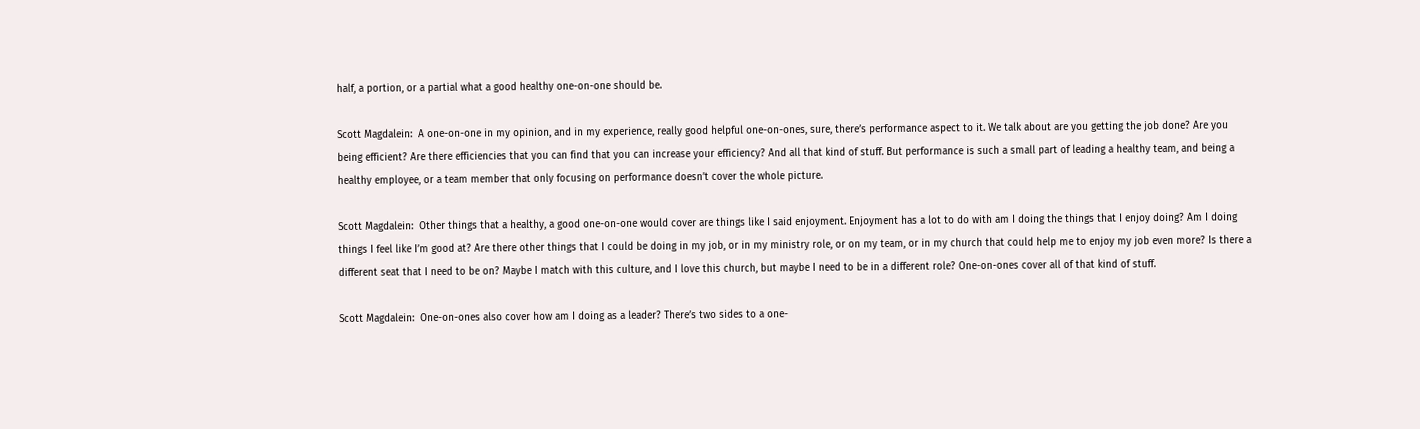half, a portion, or a partial what a good healthy one-on-one should be.

Scott Magdalein:  A one-on-one in my opinion, and in my experience, really good helpful one-on-ones, sure, there’s performance aspect to it. We talk about are you getting the job done? Are you being efficient? Are there efficiencies that you can find that you can increase your efficiency? And all that kind of stuff. But performance is such a small part of leading a healthy team, and being a healthy employee, or a team member that only focusing on performance doesn’t cover the whole picture.

Scott Magdalein:  Other things that a healthy, a good one-on-one would cover are things like I said enjoyment. Enjoyment has a lot to do with am I doing the things that I enjoy doing? Am I doing things I feel like I’m good at? Are there other things that I could be doing in my job, or in my ministry role, or on my team, or in my church that could help me to enjoy my job even more? Is there a different seat that I need to be on? Maybe I match with this culture, and I love this church, but maybe I need to be in a different role? One-on-ones cover all of that kind of stuff.

Scott Magdalein:  One-on-ones also cover how am I doing as a leader? There’s two sides to a one-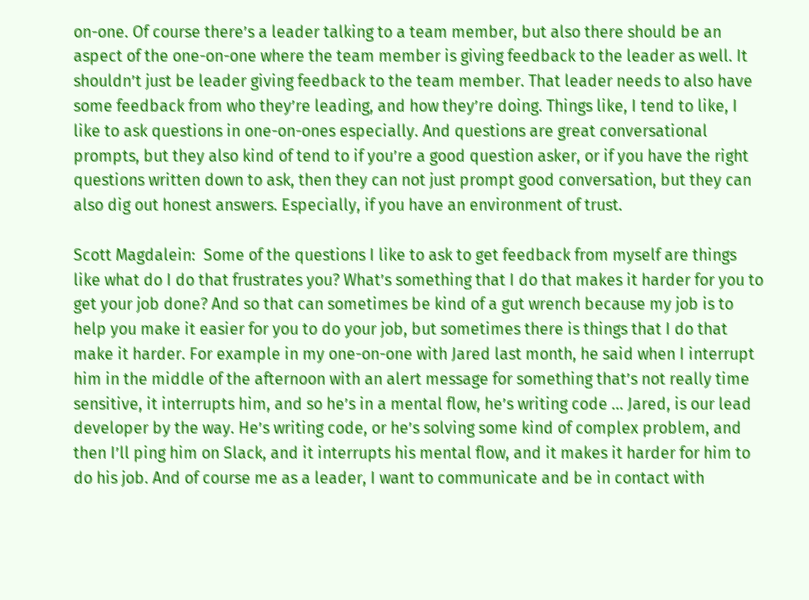on-one. Of course there’s a leader talking to a team member, but also there should be an aspect of the one-on-one where the team member is giving feedback to the leader as well. It shouldn’t just be leader giving feedback to the team member. That leader needs to also have some feedback from who they’re leading, and how they’re doing. Things like, I tend to like, I like to ask questions in one-on-ones especially. And questions are great conversational prompts, but they also kind of tend to if you’re a good question asker, or if you have the right questions written down to ask, then they can not just prompt good conversation, but they can also dig out honest answers. Especially, if you have an environment of trust.

Scott Magdalein:  Some of the questions I like to ask to get feedback from myself are things like what do I do that frustrates you? What’s something that I do that makes it harder for you to get your job done? And so that can sometimes be kind of a gut wrench because my job is to help you make it easier for you to do your job, but sometimes there is things that I do that make it harder. For example in my one-on-one with Jared last month, he said when I interrupt him in the middle of the afternoon with an alert message for something that’s not really time sensitive, it interrupts him, and so he’s in a mental flow, he’s writing code … Jared, is our lead developer by the way. He’s writing code, or he’s solving some kind of complex problem, and then I’ll ping him on Slack, and it interrupts his mental flow, and it makes it harder for him to do his job. And of course me as a leader, I want to communicate and be in contact with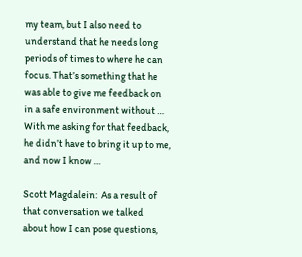my team, but I also need to understand that he needs long periods of times to where he can focus. That’s something that he was able to give me feedback on in a safe environment without … With me asking for that feedback, he didn’t have to bring it up to me, and now I know …

Scott Magdalein:  As a result of that conversation we talked about how I can pose questions,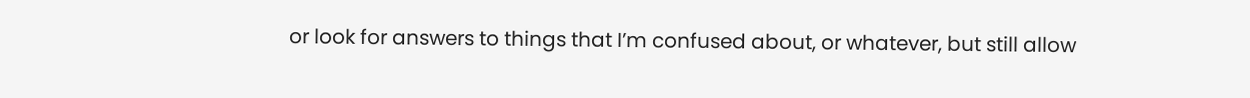or look for answers to things that I’m confused about, or whatever, but still allow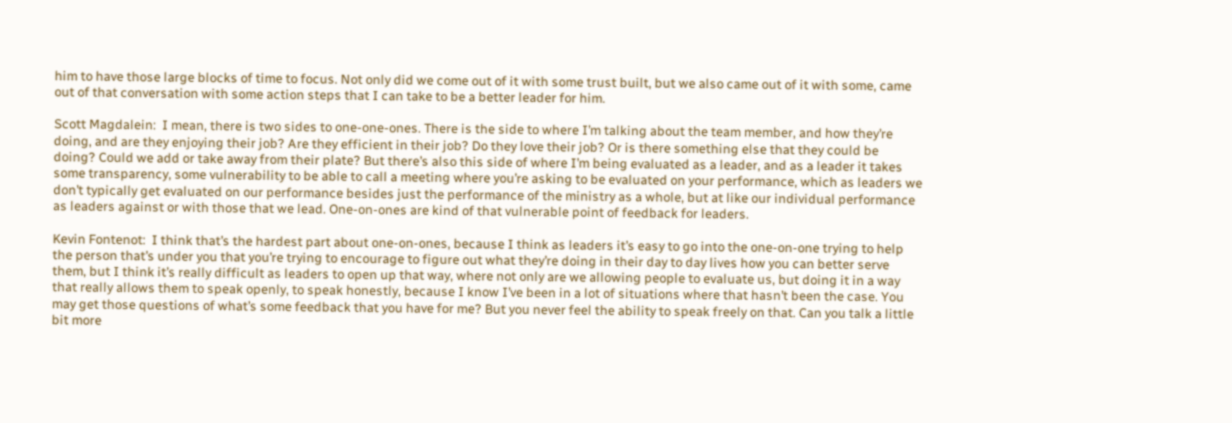him to have those large blocks of time to focus. Not only did we come out of it with some trust built, but we also came out of it with some, came out of that conversation with some action steps that I can take to be a better leader for him.

Scott Magdalein:  I mean, there is two sides to one-one-ones. There is the side to where I’m talking about the team member, and how they’re doing, and are they enjoying their job? Are they efficient in their job? Do they love their job? Or is there something else that they could be doing? Could we add or take away from their plate? But there’s also this side of where I’m being evaluated as a leader, and as a leader it takes some transparency, some vulnerability to be able to call a meeting where you’re asking to be evaluated on your performance, which as leaders we don’t typically get evaluated on our performance besides just the performance of the ministry as a whole, but at like our individual performance as leaders against or with those that we lead. One-on-ones are kind of that vulnerable point of feedback for leaders.

Kevin Fontenot:  I think that’s the hardest part about one-on-ones, because I think as leaders it’s easy to go into the one-on-one trying to help the person that’s under you that you’re trying to encourage to figure out what they’re doing in their day to day lives how you can better serve them, but I think it’s really difficult as leaders to open up that way, where not only are we allowing people to evaluate us, but doing it in a way that really allows them to speak openly, to speak honestly, because I know I’ve been in a lot of situations where that hasn’t been the case. You may get those questions of what’s some feedback that you have for me? But you never feel the ability to speak freely on that. Can you talk a little bit more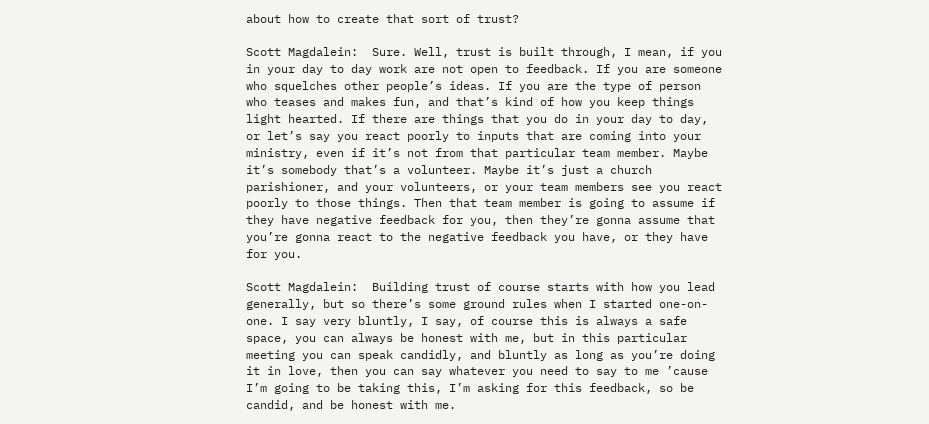about how to create that sort of trust?

Scott Magdalein:  Sure. Well, trust is built through, I mean, if you in your day to day work are not open to feedback. If you are someone who squelches other people’s ideas. If you are the type of person who teases and makes fun, and that’s kind of how you keep things light hearted. If there are things that you do in your day to day, or let’s say you react poorly to inputs that are coming into your ministry, even if it’s not from that particular team member. Maybe it’s somebody that’s a volunteer. Maybe it’s just a church parishioner, and your volunteers, or your team members see you react poorly to those things. Then that team member is going to assume if they have negative feedback for you, then they’re gonna assume that you’re gonna react to the negative feedback you have, or they have for you.

Scott Magdalein:  Building trust of course starts with how you lead generally, but so there’s some ground rules when I started one-on-one. I say very bluntly, I say, of course this is always a safe space, you can always be honest with me, but in this particular meeting you can speak candidly, and bluntly as long as you’re doing it in love, then you can say whatever you need to say to me ’cause I’m going to be taking this, I’m asking for this feedback, so be candid, and be honest with me.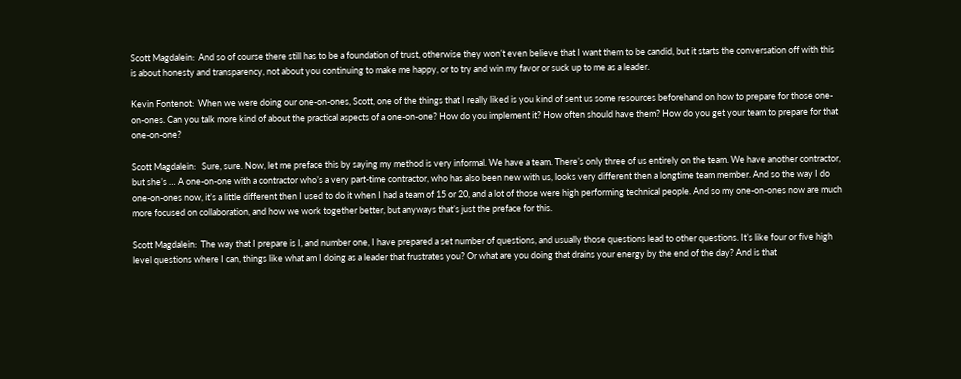Scott Magdalein:  And so of course there still has to be a foundation of trust, otherwise they won’t even believe that I want them to be candid, but it starts the conversation off with this is about honesty and transparency, not about you continuing to make me happy, or to try and win my favor or suck up to me as a leader.

Kevin Fontenot:  When we were doing our one-on-ones, Scott, one of the things that I really liked is you kind of sent us some resources beforehand on how to prepare for those one-on-ones. Can you talk more kind of about the practical aspects of a one-on-one? How do you implement it? How often should have them? How do you get your team to prepare for that one-on-one?

Scott Magdalein:   Sure, sure. Now, let me preface this by saying my method is very informal. We have a team. There’s only three of us entirely on the team. We have another contractor, but she’s … A one-on-one with a contractor who’s a very part-time contractor, who has also been new with us, looks very different then a longtime team member. And so the way I do one-on-ones now, it’s a little different then I used to do it when I had a team of 15 or 20, and a lot of those were high performing technical people. And so my one-on-ones now are much more focused on collaboration, and how we work together better, but anyways that’s just the preface for this.

Scott Magdalein:  The way that I prepare is I, and number one, I have prepared a set number of questions, and usually those questions lead to other questions. It’s like four or five high level questions where I can, things like what am I doing as a leader that frustrates you? Or what are you doing that drains your energy by the end of the day? And is that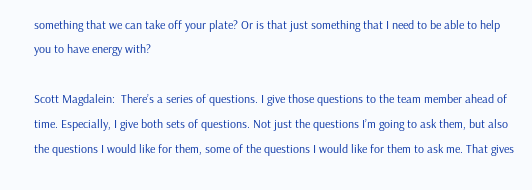something that we can take off your plate? Or is that just something that I need to be able to help you to have energy with?

Scott Magdalein:  There’s a series of questions. I give those questions to the team member ahead of time. Especially, I give both sets of questions. Not just the questions I’m going to ask them, but also the questions I would like for them, some of the questions I would like for them to ask me. That gives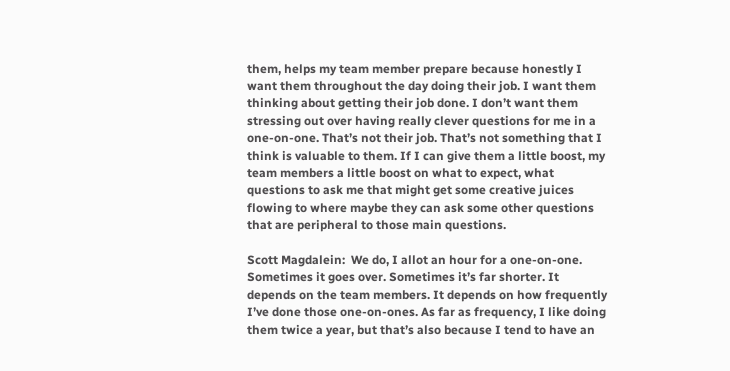them, helps my team member prepare because honestly I want them throughout the day doing their job. I want them thinking about getting their job done. I don’t want them stressing out over having really clever questions for me in a one-on-one. That’s not their job. That’s not something that I think is valuable to them. If I can give them a little boost, my team members a little boost on what to expect, what questions to ask me that might get some creative juices flowing to where maybe they can ask some other questions that are peripheral to those main questions.

Scott Magdalein:  We do, I allot an hour for a one-on-one. Sometimes it goes over. Sometimes it’s far shorter. It depends on the team members. It depends on how frequently I’ve done those one-on-ones. As far as frequency, I like doing them twice a year, but that’s also because I tend to have an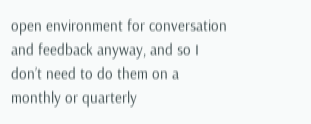open environment for conversation and feedback anyway, and so I don’t need to do them on a monthly or quarterly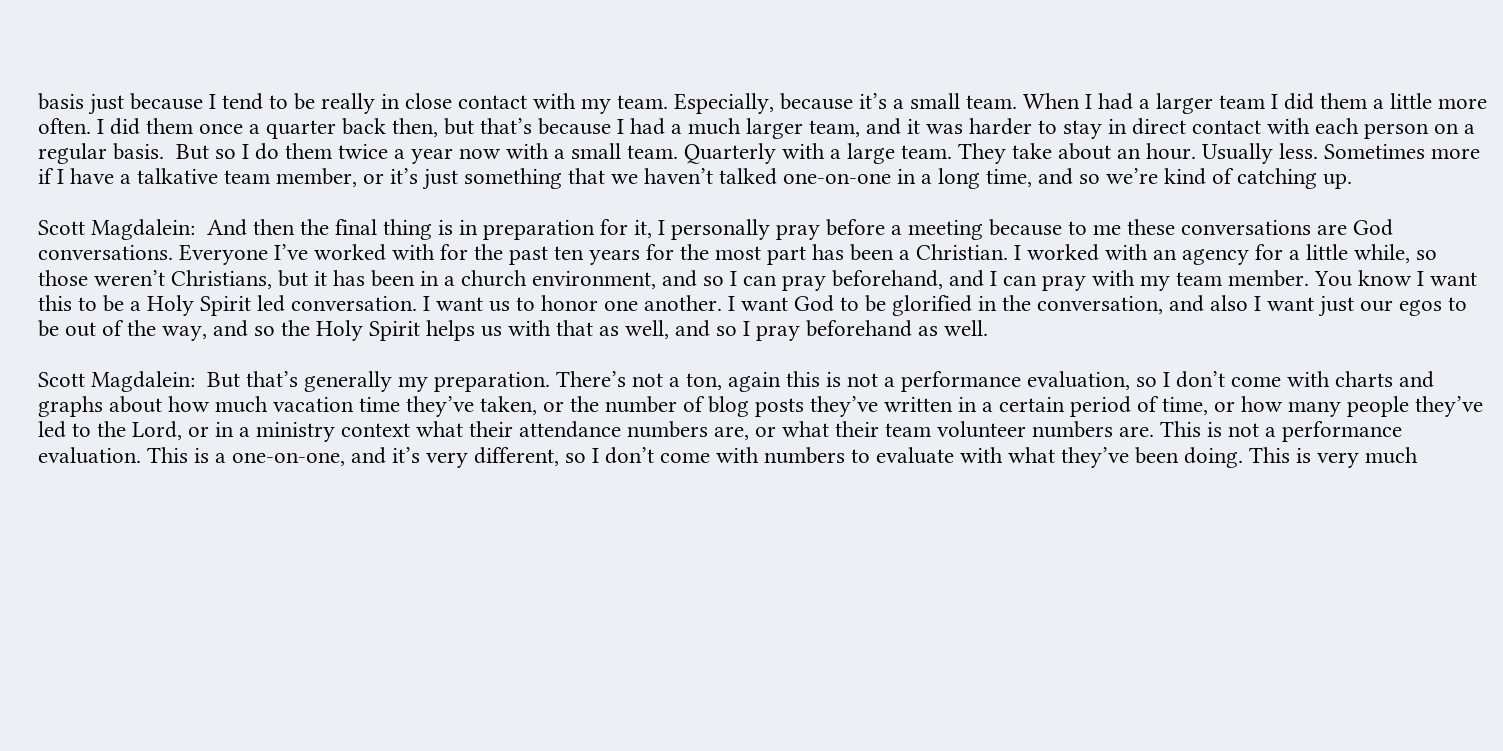basis just because I tend to be really in close contact with my team. Especially, because it’s a small team. When I had a larger team I did them a little more often. I did them once a quarter back then, but that’s because I had a much larger team, and it was harder to stay in direct contact with each person on a regular basis.  But so I do them twice a year now with a small team. Quarterly with a large team. They take about an hour. Usually less. Sometimes more if I have a talkative team member, or it’s just something that we haven’t talked one-on-one in a long time, and so we’re kind of catching up.

Scott Magdalein:  And then the final thing is in preparation for it, I personally pray before a meeting because to me these conversations are God conversations. Everyone I’ve worked with for the past ten years for the most part has been a Christian. I worked with an agency for a little while, so those weren’t Christians, but it has been in a church environment, and so I can pray beforehand, and I can pray with my team member. You know I want this to be a Holy Spirit led conversation. I want us to honor one another. I want God to be glorified in the conversation, and also I want just our egos to be out of the way, and so the Holy Spirit helps us with that as well, and so I pray beforehand as well.

Scott Magdalein:  But that’s generally my preparation. There’s not a ton, again this is not a performance evaluation, so I don’t come with charts and graphs about how much vacation time they’ve taken, or the number of blog posts they’ve written in a certain period of time, or how many people they’ve led to the Lord, or in a ministry context what their attendance numbers are, or what their team volunteer numbers are. This is not a performance evaluation. This is a one-on-one, and it’s very different, so I don’t come with numbers to evaluate with what they’ve been doing. This is very much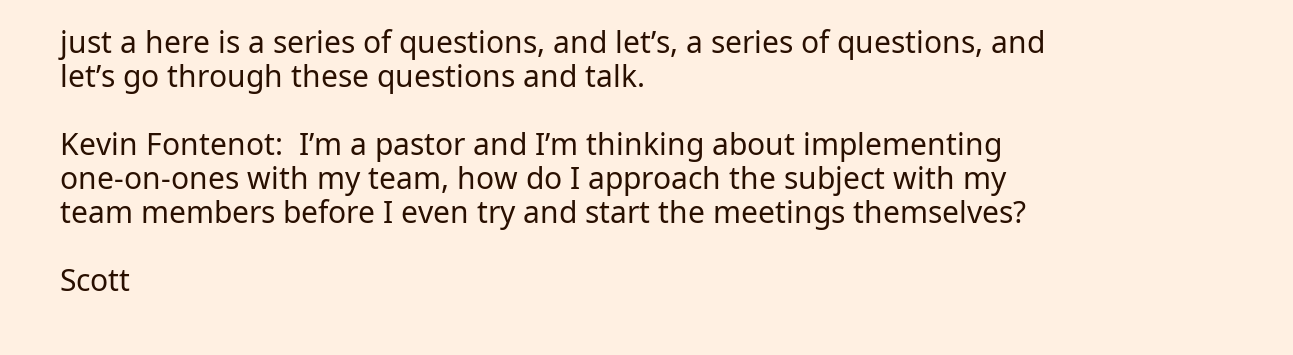just a here is a series of questions, and let’s, a series of questions, and let’s go through these questions and talk.

Kevin Fontenot:  I’m a pastor and I’m thinking about implementing one-on-ones with my team, how do I approach the subject with my team members before I even try and start the meetings themselves?

Scott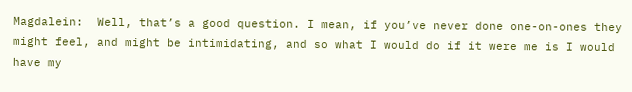Magdalein:  Well, that’s a good question. I mean, if you’ve never done one-on-ones they might feel, and might be intimidating, and so what I would do if it were me is I would have my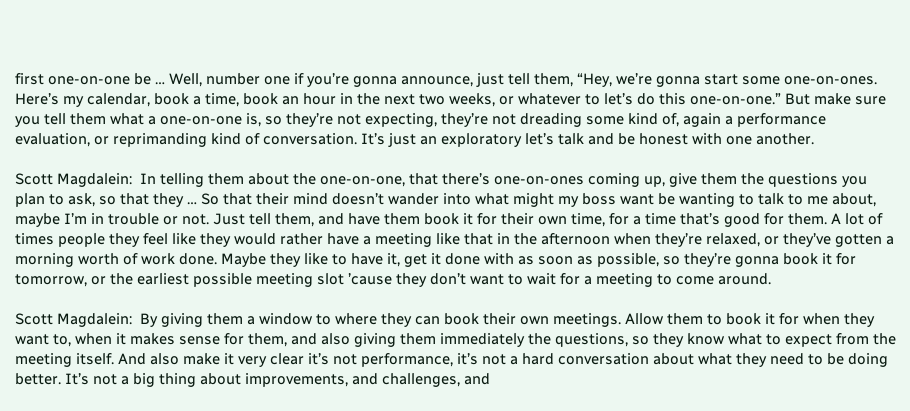first one-on-one be … Well, number one if you’re gonna announce, just tell them, “Hey, we’re gonna start some one-on-ones. Here’s my calendar, book a time, book an hour in the next two weeks, or whatever to let’s do this one-on-one.” But make sure you tell them what a one-on-one is, so they’re not expecting, they’re not dreading some kind of, again a performance evaluation, or reprimanding kind of conversation. It’s just an exploratory let’s talk and be honest with one another.

Scott Magdalein:  In telling them about the one-on-one, that there’s one-on-ones coming up, give them the questions you plan to ask, so that they … So that their mind doesn’t wander into what might my boss want be wanting to talk to me about, maybe I’m in trouble or not. Just tell them, and have them book it for their own time, for a time that’s good for them. A lot of times people they feel like they would rather have a meeting like that in the afternoon when they’re relaxed, or they’ve gotten a morning worth of work done. Maybe they like to have it, get it done with as soon as possible, so they’re gonna book it for tomorrow, or the earliest possible meeting slot ’cause they don’t want to wait for a meeting to come around.

Scott Magdalein:  By giving them a window to where they can book their own meetings. Allow them to book it for when they want to, when it makes sense for them, and also giving them immediately the questions, so they know what to expect from the meeting itself. And also make it very clear it’s not performance, it’s not a hard conversation about what they need to be doing better. It’s not a big thing about improvements, and challenges, and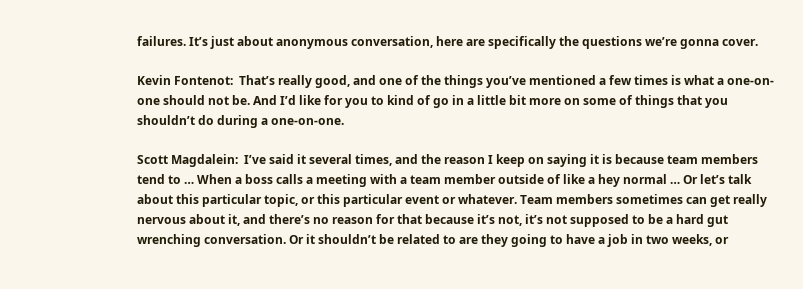failures. It’s just about anonymous conversation, here are specifically the questions we’re gonna cover.

Kevin Fontenot:  That’s really good, and one of the things you’ve mentioned a few times is what a one-on-one should not be. And I’d like for you to kind of go in a little bit more on some of things that you shouldn’t do during a one-on-one.

Scott Magdalein:  I’ve said it several times, and the reason I keep on saying it is because team members tend to … When a boss calls a meeting with a team member outside of like a hey normal … Or let’s talk about this particular topic, or this particular event or whatever. Team members sometimes can get really nervous about it, and there’s no reason for that because it’s not, it’s not supposed to be a hard gut wrenching conversation. Or it shouldn’t be related to are they going to have a job in two weeks, or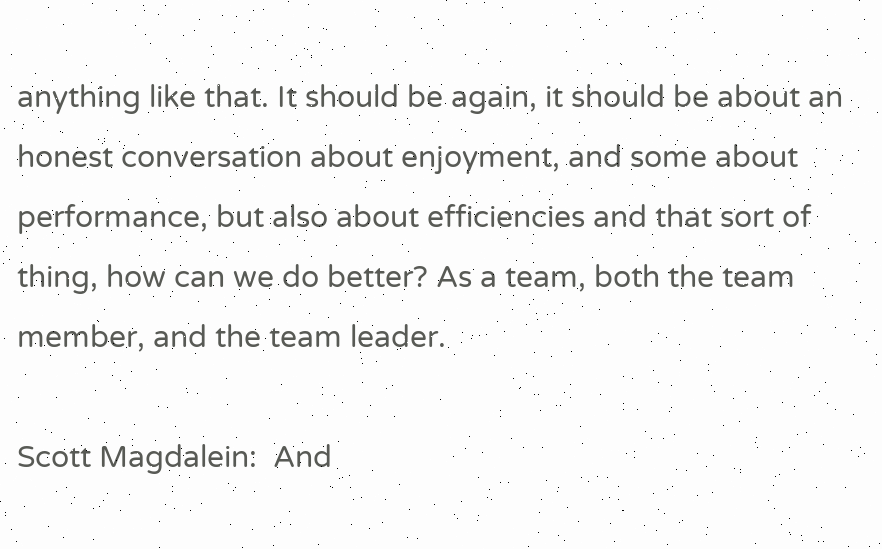anything like that. It should be again, it should be about an honest conversation about enjoyment, and some about performance, but also about efficiencies and that sort of thing, how can we do better? As a team, both the team member, and the team leader.

Scott Magdalein:  And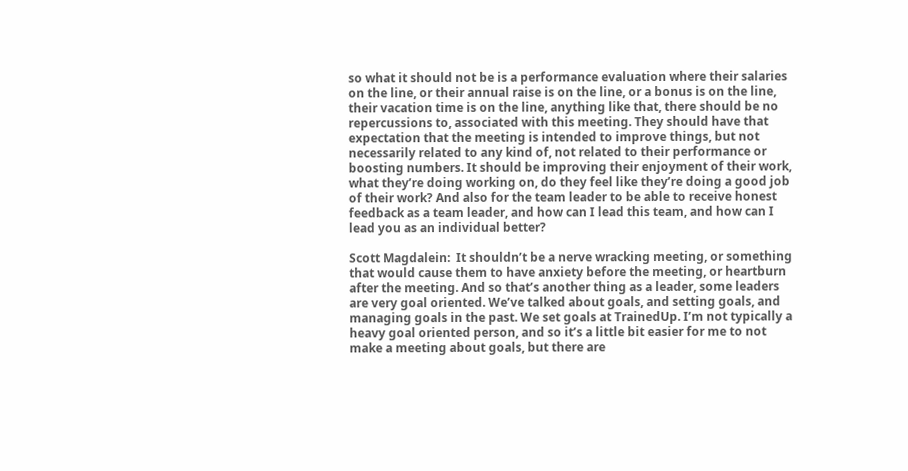so what it should not be is a performance evaluation where their salaries on the line, or their annual raise is on the line, or a bonus is on the line, their vacation time is on the line, anything like that, there should be no repercussions to, associated with this meeting. They should have that expectation that the meeting is intended to improve things, but not necessarily related to any kind of, not related to their performance or boosting numbers. It should be improving their enjoyment of their work, what they’re doing working on, do they feel like they’re doing a good job of their work? And also for the team leader to be able to receive honest feedback as a team leader, and how can I lead this team, and how can I lead you as an individual better?

Scott Magdalein:  It shouldn’t be a nerve wracking meeting, or something that would cause them to have anxiety before the meeting, or heartburn after the meeting. And so that’s another thing as a leader, some leaders are very goal oriented. We’ve talked about goals, and setting goals, and managing goals in the past. We set goals at TrainedUp. I’m not typically a heavy goal oriented person, and so it’s a little bit easier for me to not make a meeting about goals, but there are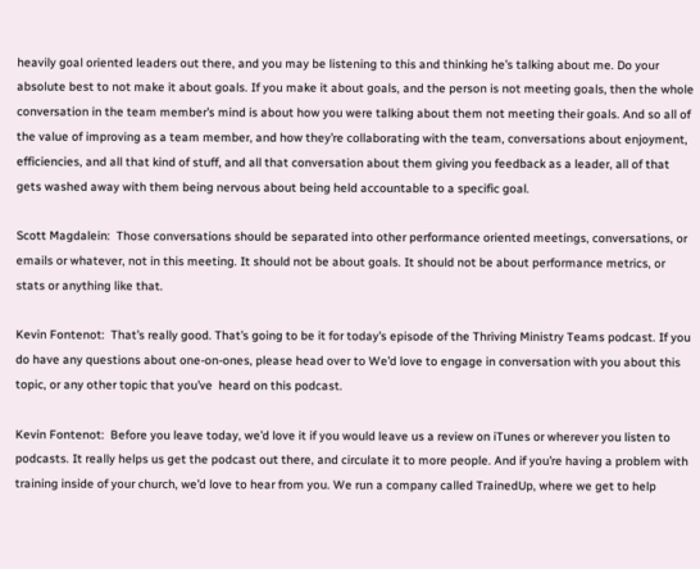heavily goal oriented leaders out there, and you may be listening to this and thinking he’s talking about me. Do your absolute best to not make it about goals. If you make it about goals, and the person is not meeting goals, then the whole conversation in the team member’s mind is about how you were talking about them not meeting their goals. And so all of the value of improving as a team member, and how they’re collaborating with the team, conversations about enjoyment, efficiencies, and all that kind of stuff, and all that conversation about them giving you feedback as a leader, all of that gets washed away with them being nervous about being held accountable to a specific goal.

Scott Magdalein:  Those conversations should be separated into other performance oriented meetings, conversations, or emails or whatever, not in this meeting. It should not be about goals. It should not be about performance metrics, or stats or anything like that.

Kevin Fontenot:  That’s really good. That’s going to be it for today’s episode of the Thriving Ministry Teams podcast. If you do have any questions about one-on-ones, please head over to We’d love to engage in conversation with you about this topic, or any other topic that you’ve  heard on this podcast.

Kevin Fontenot:  Before you leave today, we’d love it if you would leave us a review on iTunes or wherever you listen to podcasts. It really helps us get the podcast out there, and circulate it to more people. And if you’re having a problem with training inside of your church, we’d love to hear from you. We run a company called TrainedUp, where we get to help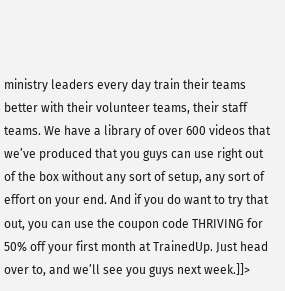ministry leaders every day train their teams better with their volunteer teams, their staff teams. We have a library of over 600 videos that we’ve produced that you guys can use right out of the box without any sort of setup, any sort of effort on your end. And if you do want to try that out, you can use the coupon code THRIVING for 50% off your first month at TrainedUp. Just head over to, and we’ll see you guys next week.]]>